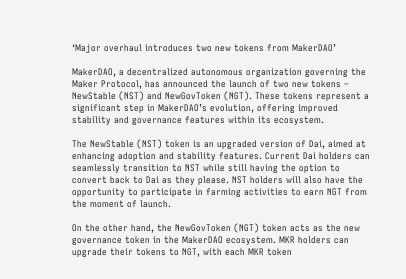‘Major overhaul introduces two new tokens from MakerDAO’

MakerDAO, a decentralized autonomous organization governing the Maker Protocol, has announced the launch of two new tokens – NewStable (NST) and NewGovToken (NGT). These tokens represent a significant step in MakerDAO’s evolution, offering improved stability and governance features within its ecosystem.

The NewStable (NST) token is an upgraded version of Dai, aimed at enhancing adoption and stability features. Current Dai holders can seamlessly transition to NST while still having the option to convert back to Dai as they please. NST holders will also have the opportunity to participate in farming activities to earn NGT from the moment of launch.

On the other hand, the NewGovToken (NGT) token acts as the new governance token in the MakerDAO ecosystem. MKR holders can upgrade their tokens to NGT, with each MKR token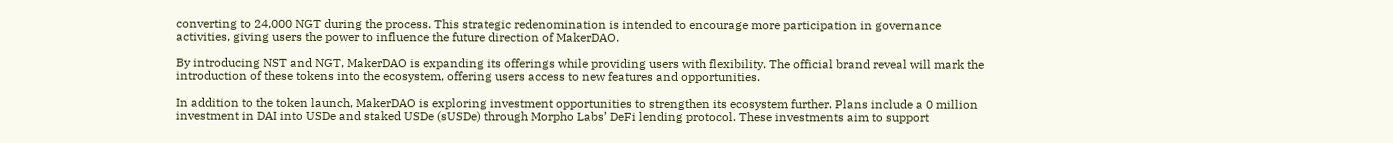converting to 24,000 NGT during the process. This strategic redenomination is intended to encourage more participation in governance activities, giving users the power to influence the future direction of MakerDAO.

By introducing NST and NGT, MakerDAO is expanding its offerings while providing users with flexibility. The official brand reveal will mark the introduction of these tokens into the ecosystem, offering users access to new features and opportunities.

In addition to the token launch, MakerDAO is exploring investment opportunities to strengthen its ecosystem further. Plans include a 0 million investment in DAI into USDe and staked USDe (sUSDe) through Morpho Labs’ DeFi lending protocol. These investments aim to support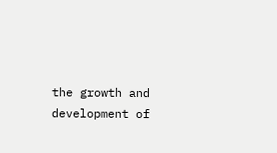the growth and development of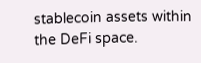stablecoin assets within the DeFi space.